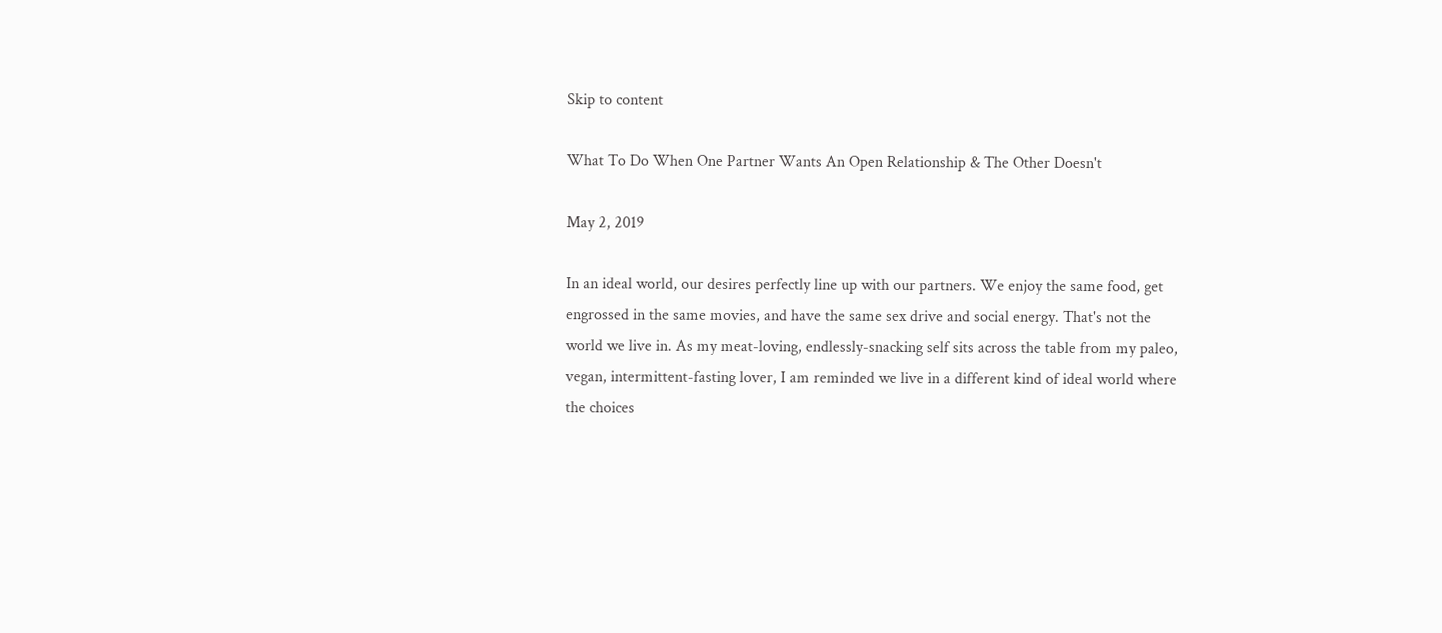Skip to content

What To Do When One Partner Wants An Open Relationship & The Other Doesn't

May 2, 2019

In an ideal world, our desires perfectly line up with our partners. We enjoy the same food, get engrossed in the same movies, and have the same sex drive and social energy. That's not the world we live in. As my meat-loving, endlessly-snacking self sits across the table from my paleo, vegan, intermittent-fasting lover, I am reminded we live in a different kind of ideal world where the choices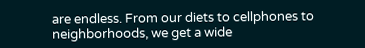are endless. From our diets to cellphones to neighborhoods, we get a wide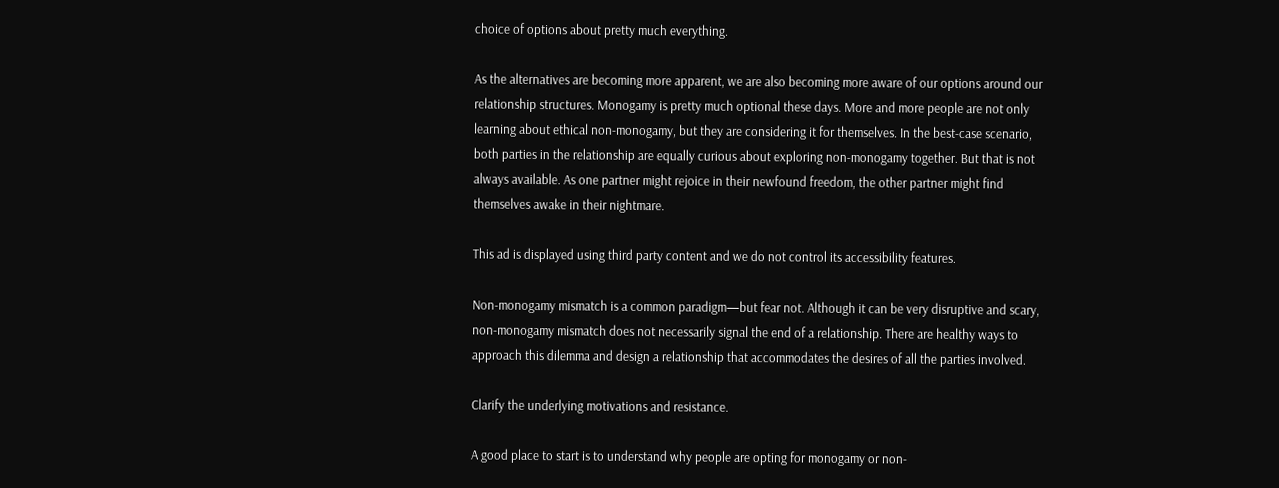choice of options about pretty much everything.

As the alternatives are becoming more apparent, we are also becoming more aware of our options around our relationship structures. Monogamy is pretty much optional these days. More and more people are not only learning about ethical non-monogamy, but they are considering it for themselves. In the best-case scenario, both parties in the relationship are equally curious about exploring non-monogamy together. But that is not always available. As one partner might rejoice in their newfound freedom, the other partner might find themselves awake in their nightmare.

This ad is displayed using third party content and we do not control its accessibility features.

Non-monogamy mismatch is a common paradigm—but fear not. Although it can be very disruptive and scary, non-monogamy mismatch does not necessarily signal the end of a relationship. There are healthy ways to approach this dilemma and design a relationship that accommodates the desires of all the parties involved.

Clarify the underlying motivations and resistance.

A good place to start is to understand why people are opting for monogamy or non-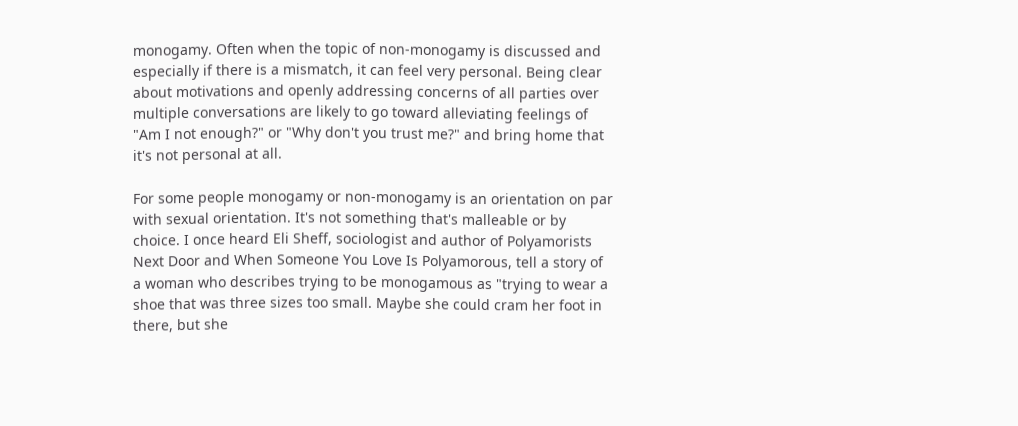monogamy. Often when the topic of non-monogamy is discussed and especially if there is a mismatch, it can feel very personal. Being clear about motivations and openly addressing concerns of all parties over multiple conversations are likely to go toward alleviating feelings of "Am I not enough?" or "Why don't you trust me?" and bring home that it's not personal at all.

For some people monogamy or non-monogamy is an orientation on par with sexual orientation. It's not something that's malleable or by choice. I once heard Eli Sheff, sociologist and author of Polyamorists Next Door and When Someone You Love Is Polyamorous, tell a story of a woman who describes trying to be monogamous as "trying to wear a shoe that was three sizes too small. Maybe she could cram her foot in there, but she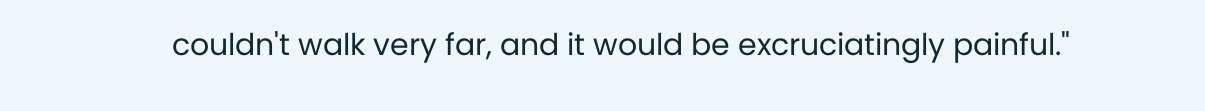couldn't walk very far, and it would be excruciatingly painful."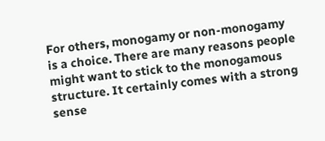For others, monogamy or non-monogamy is a choice. There are many reasons people might want to stick to the monogamous structure. It certainly comes with a strong sense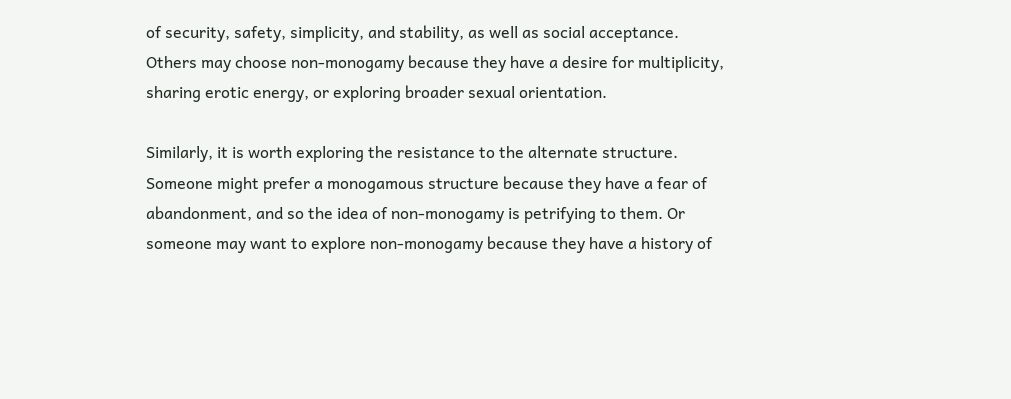of security, safety, simplicity, and stability, as well as social acceptance. Others may choose non-monogamy because they have a desire for multiplicity, sharing erotic energy, or exploring broader sexual orientation.

Similarly, it is worth exploring the resistance to the alternate structure. Someone might prefer a monogamous structure because they have a fear of abandonment, and so the idea of non-monogamy is petrifying to them. Or someone may want to explore non-monogamy because they have a history of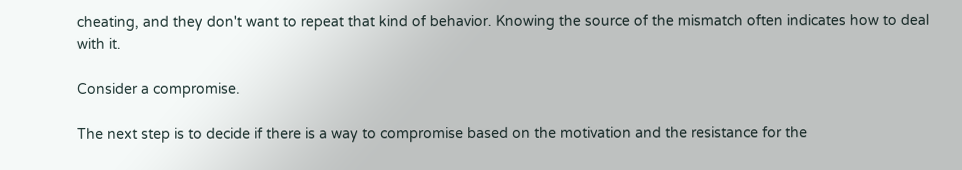cheating, and they don't want to repeat that kind of behavior. Knowing the source of the mismatch often indicates how to deal with it.

Consider a compromise.

The next step is to decide if there is a way to compromise based on the motivation and the resistance for the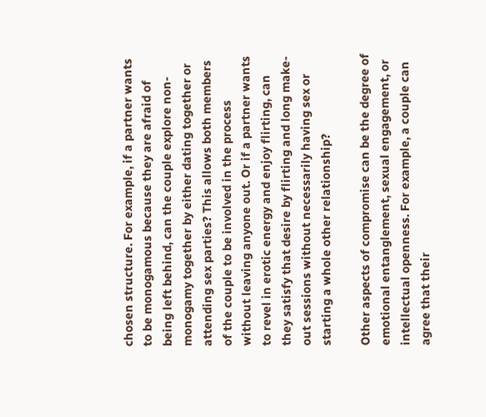chosen structure. For example, if a partner wants to be monogamous because they are afraid of being left behind, can the couple explore non-monogamy together by either dating together or attending sex parties? This allows both members of the couple to be involved in the process without leaving anyone out. Or if a partner wants to revel in erotic energy and enjoy flirting, can they satisfy that desire by flirting and long make-out sessions without necessarily having sex or starting a whole other relationship?

Other aspects of compromise can be the degree of emotional entanglement, sexual engagement, or intellectual openness. For example, a couple can agree that their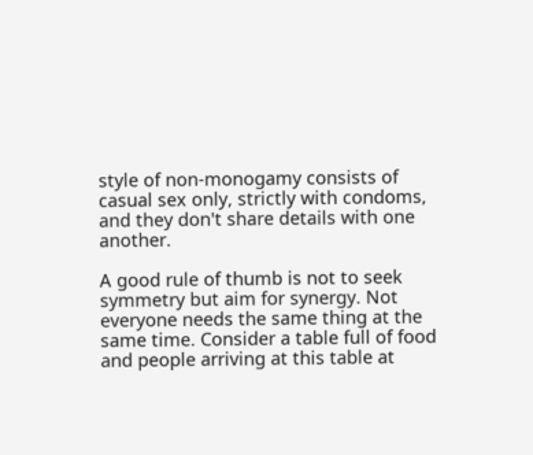style of non-monogamy consists of casual sex only, strictly with condoms, and they don't share details with one another.

A good rule of thumb is not to seek symmetry but aim for synergy. Not everyone needs the same thing at the same time. Consider a table full of food and people arriving at this table at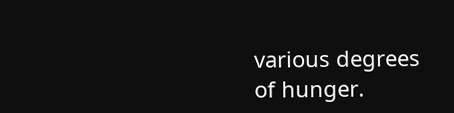various degrees of hunger.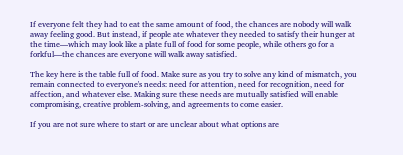If everyone felt they had to eat the same amount of food, the chances are nobody will walk away feeling good. But instead, if people ate whatever they needed to satisfy their hunger at the time—which may look like a plate full of food for some people, while others go for a forkful—the chances are everyone will walk away satisfied.

The key here is the table full of food. Make sure as you try to solve any kind of mismatch, you remain connected to everyone's needs: need for attention, need for recognition, need for affection, and whatever else. Making sure these needs are mutually satisfied will enable compromising, creative problem-solving, and agreements to come easier.

If you are not sure where to start or are unclear about what options are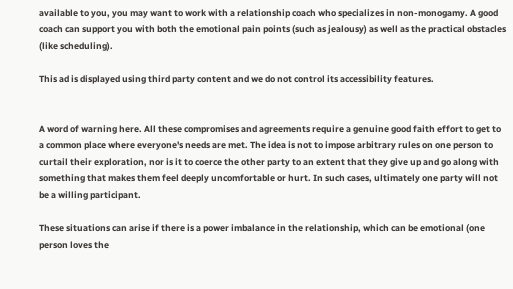available to you, you may want to work with a relationship coach who specializes in non-monogamy. A good coach can support you with both the emotional pain points (such as jealousy) as well as the practical obstacles (like scheduling).

This ad is displayed using third party content and we do not control its accessibility features.


A word of warning here. All these compromises and agreements require a genuine good faith effort to get to a common place where everyone's needs are met. The idea is not to impose arbitrary rules on one person to curtail their exploration, nor is it to coerce the other party to an extent that they give up and go along with something that makes them feel deeply uncomfortable or hurt. In such cases, ultimately one party will not be a willing participant.

These situations can arise if there is a power imbalance in the relationship, which can be emotional (one person loves the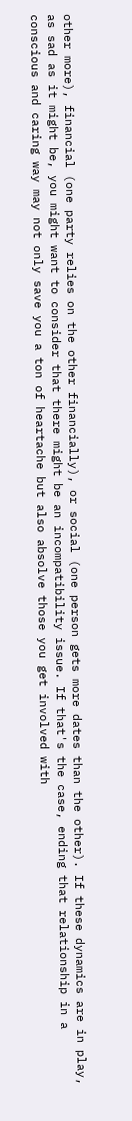other more), financial (one party relies on the other financially), or social (one person gets more dates than the other). If these dynamics are in play, as sad as it might be, you might want to consider that there might be an incompatibility issue. If that's the case, ending that relationship in a conscious and caring way may not only save you a ton of heartache but also absolve those you get involved with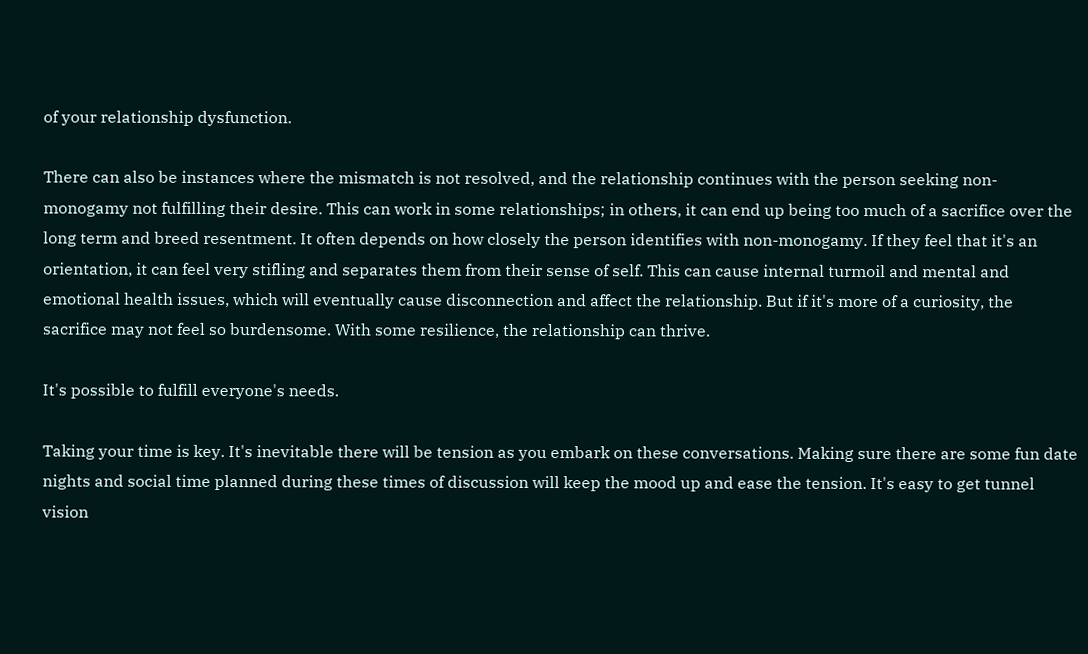of your relationship dysfunction.

There can also be instances where the mismatch is not resolved, and the relationship continues with the person seeking non-monogamy not fulfilling their desire. This can work in some relationships; in others, it can end up being too much of a sacrifice over the long term and breed resentment. It often depends on how closely the person identifies with non-monogamy. If they feel that it's an orientation, it can feel very stifling and separates them from their sense of self. This can cause internal turmoil and mental and emotional health issues, which will eventually cause disconnection and affect the relationship. But if it's more of a curiosity, the sacrifice may not feel so burdensome. With some resilience, the relationship can thrive.

It's possible to fulfill everyone's needs.

Taking your time is key. It's inevitable there will be tension as you embark on these conversations. Making sure there are some fun date nights and social time planned during these times of discussion will keep the mood up and ease the tension. It's easy to get tunnel vision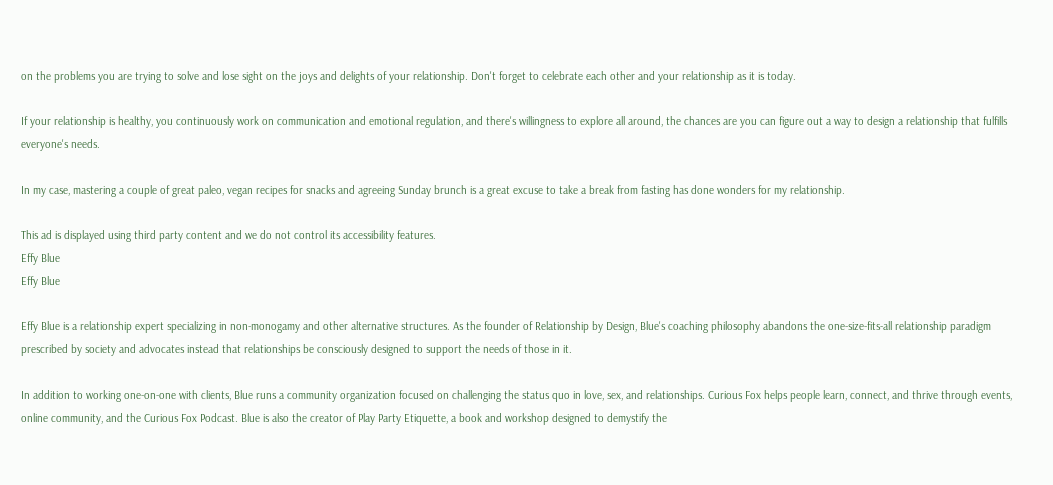on the problems you are trying to solve and lose sight on the joys and delights of your relationship. Don't forget to celebrate each other and your relationship as it is today.

If your relationship is healthy, you continuously work on communication and emotional regulation, and there's willingness to explore all around, the chances are you can figure out a way to design a relationship that fulfills everyone's needs.

In my case, mastering a couple of great paleo, vegan recipes for snacks and agreeing Sunday brunch is a great excuse to take a break from fasting has done wonders for my relationship.

This ad is displayed using third party content and we do not control its accessibility features.
Effy Blue
Effy Blue

Effy Blue is a relationship expert specializing in non-monogamy and other alternative structures. As the founder of Relationship by Design, Blue's coaching philosophy abandons the one-size-fits-all relationship paradigm prescribed by society and advocates instead that relationships be consciously designed to support the needs of those in it.

In addition to working one-on-one with clients, Blue runs a community organization focused on challenging the status quo in love, sex, and relationships. Curious Fox helps people learn, connect, and thrive through events, online community, and the Curious Fox Podcast. Blue is also the creator of Play Party Etiquette, a book and workshop designed to demystify the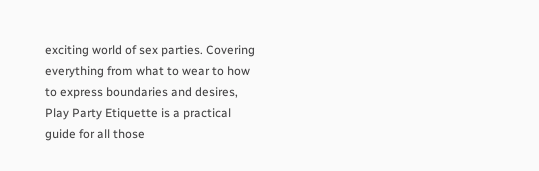exciting world of sex parties. Covering everything from what to wear to how to express boundaries and desires, Play Party Etiquette is a practical guide for all those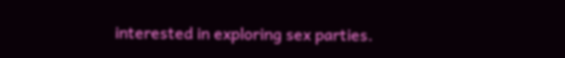interested in exploring sex parties.